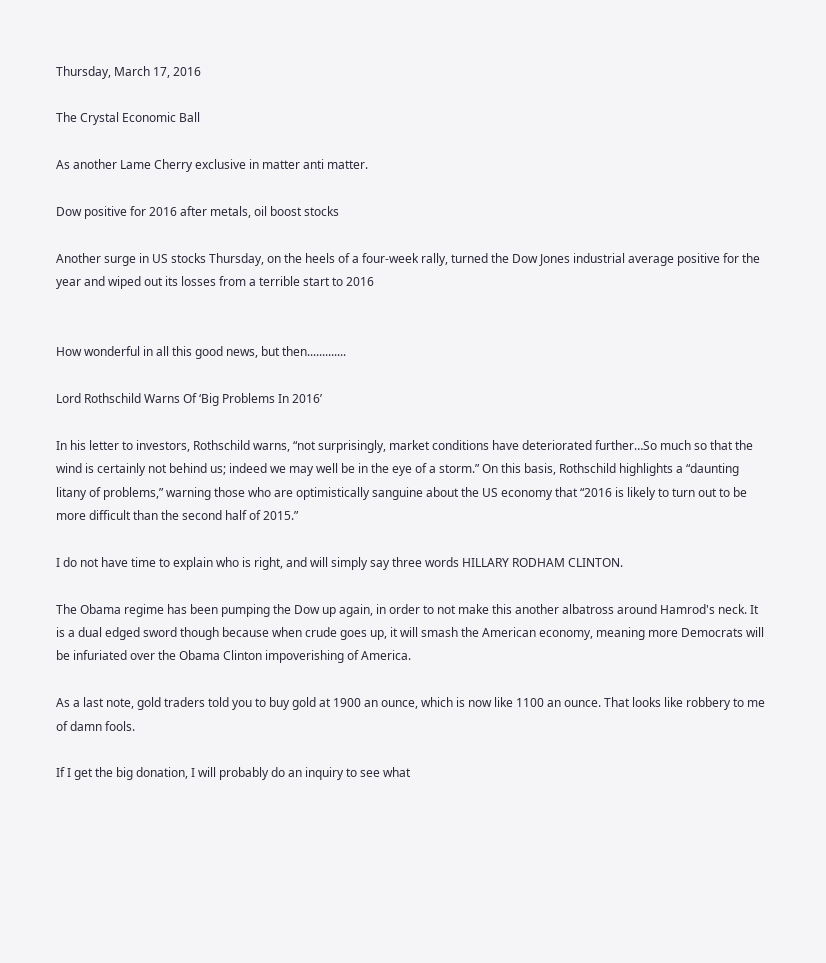Thursday, March 17, 2016

The Crystal Economic Ball

As another Lame Cherry exclusive in matter anti matter.

Dow positive for 2016 after metals, oil boost stocks

Another surge in US stocks Thursday, on the heels of a four-week rally, turned the Dow Jones industrial average positive for the year and wiped out its losses from a terrible start to 2016


How wonderful in all this good news, but then.............

Lord Rothschild Warns Of ‘Big Problems In 2016’

In his letter to investors, Rothschild warns, “not surprisingly, market conditions have deteriorated further…So much so that the wind is certainly not behind us; indeed we may well be in the eye of a storm.” On this basis, Rothschild highlights a “daunting litany of problems,” warning those who are optimistically sanguine about the US economy that “2016 is likely to turn out to be more difficult than the second half of 2015.”

I do not have time to explain who is right, and will simply say three words HILLARY RODHAM CLINTON.

The Obama regime has been pumping the Dow up again, in order to not make this another albatross around Hamrod's neck. It is a dual edged sword though because when crude goes up, it will smash the American economy, meaning more Democrats will be infuriated over the Obama Clinton impoverishing of America.

As a last note, gold traders told you to buy gold at 1900 an ounce, which is now like 1100 an ounce. That looks like robbery to me of damn fools.

If I get the big donation, I will probably do an inquiry to see what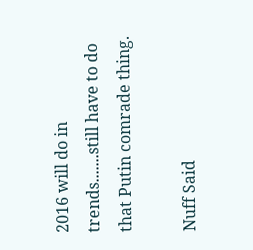2016 will do in trends.......still have to do that Putin comrade thing.

Nuff Said